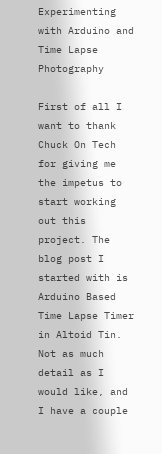Experimenting with Arduino and Time Lapse Photography

First of all I want to thank Chuck On Tech for giving me the impetus to start working out this project. The blog post I started with is Arduino Based Time Lapse Timer in Altoid Tin. Not as much detail as I would like, and I have a couple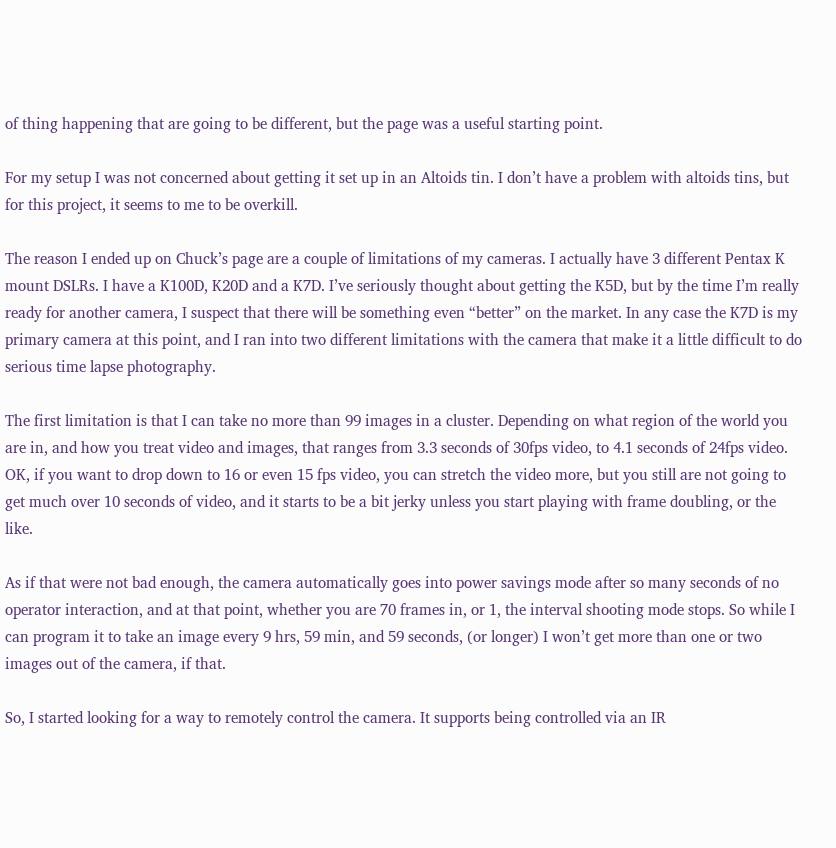of thing happening that are going to be different, but the page was a useful starting point.

For my setup I was not concerned about getting it set up in an Altoids tin. I don’t have a problem with altoids tins, but for this project, it seems to me to be overkill.

The reason I ended up on Chuck’s page are a couple of limitations of my cameras. I actually have 3 different Pentax K mount DSLRs. I have a K100D, K20D and a K7D. I’ve seriously thought about getting the K5D, but by the time I’m really ready for another camera, I suspect that there will be something even “better” on the market. In any case the K7D is my primary camera at this point, and I ran into two different limitations with the camera that make it a little difficult to do serious time lapse photography.

The first limitation is that I can take no more than 99 images in a cluster. Depending on what region of the world you are in, and how you treat video and images, that ranges from 3.3 seconds of 30fps video, to 4.1 seconds of 24fps video. OK, if you want to drop down to 16 or even 15 fps video, you can stretch the video more, but you still are not going to get much over 10 seconds of video, and it starts to be a bit jerky unless you start playing with frame doubling, or the like.

As if that were not bad enough, the camera automatically goes into power savings mode after so many seconds of no operator interaction, and at that point, whether you are 70 frames in, or 1, the interval shooting mode stops. So while I can program it to take an image every 9 hrs, 59 min, and 59 seconds, (or longer) I won’t get more than one or two images out of the camera, if that.

So, I started looking for a way to remotely control the camera. It supports being controlled via an IR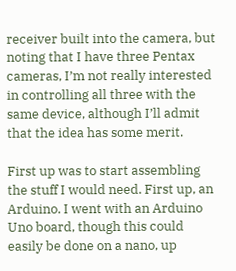receiver built into the camera, but noting that I have three Pentax cameras, I’m not really interested in controlling all three with the same device, although I’ll admit that the idea has some merit.

First up was to start assembling the stuff I would need. First up, an Arduino. I went with an Arduino Uno board, though this could easily be done on a nano, up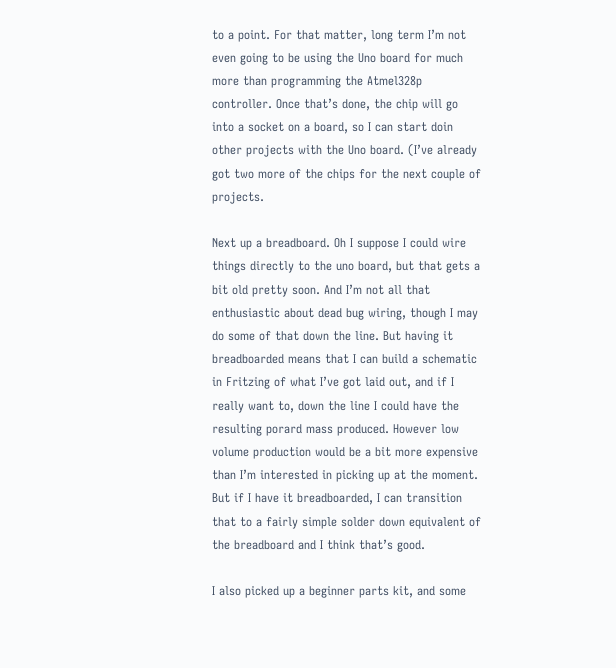to a point. For that matter, long term I’m not even going to be using the Uno board for much more than programming the Atmel328p controller. Once that’s done, the chip will go into a socket on a board, so I can start doin other projects with the Uno board. (I’ve already got two more of the chips for the next couple of projects.

Next up a breadboard. Oh I suppose I could wire things directly to the uno board, but that gets a bit old pretty soon. And I’m not all that enthusiastic about dead bug wiring, though I may do some of that down the line. But having it breadboarded means that I can build a schematic in Fritzing of what I’ve got laid out, and if I really want to, down the line I could have the resulting porard mass produced. However low volume production would be a bit more expensive than I’m interested in picking up at the moment. But if I have it breadboarded, I can transition that to a fairly simple solder down equivalent of the breadboard and I think that’s good.

I also picked up a beginner parts kit, and some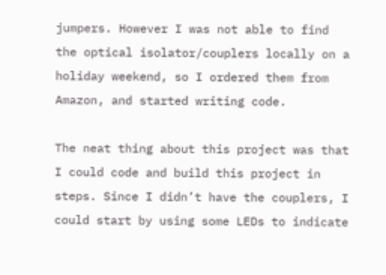jumpers. However I was not able to find the optical isolator/couplers locally on a holiday weekend, so I ordered them from Amazon, and started writing code.

The neat thing about this project was that I could code and build this project in steps. Since I didn’t have the couplers, I could start by using some LEDs to indicate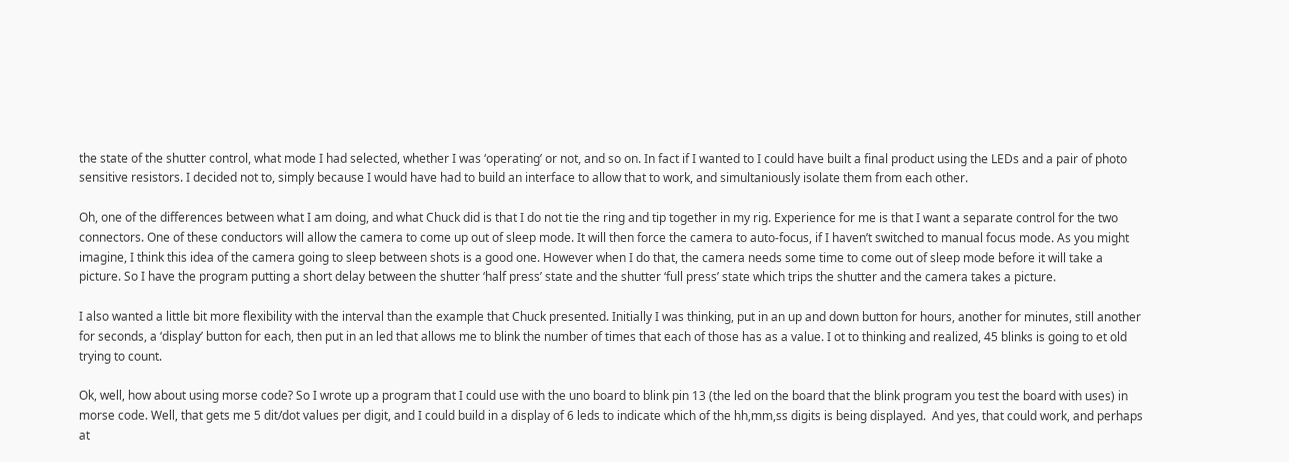the state of the shutter control, what mode I had selected, whether I was ‘operating’ or not, and so on. In fact if I wanted to I could have built a final product using the LEDs and a pair of photo sensitive resistors. I decided not to, simply because I would have had to build an interface to allow that to work, and simultaniously isolate them from each other.

Oh, one of the differences between what I am doing, and what Chuck did is that I do not tie the ring and tip together in my rig. Experience for me is that I want a separate control for the two connectors. One of these conductors will allow the camera to come up out of sleep mode. It will then force the camera to auto-focus, if I haven’t switched to manual focus mode. As you might imagine, I think this idea of the camera going to sleep between shots is a good one. However when I do that, the camera needs some time to come out of sleep mode before it will take a picture. So I have the program putting a short delay between the shutter ‘half press’ state and the shutter ‘full press’ state which trips the shutter and the camera takes a picture.

I also wanted a little bit more flexibility with the interval than the example that Chuck presented. Initially I was thinking, put in an up and down button for hours, another for minutes, still another for seconds, a ‘display’ button for each, then put in an led that allows me to blink the number of times that each of those has as a value. I ot to thinking and realized, 45 blinks is going to et old trying to count.

Ok, well, how about using morse code? So I wrote up a program that I could use with the uno board to blink pin 13 (the led on the board that the blink program you test the board with uses) in morse code. Well, that gets me 5 dit/dot values per digit, and I could build in a display of 6 leds to indicate which of the hh,mm,ss digits is being displayed.  And yes, that could work, and perhaps at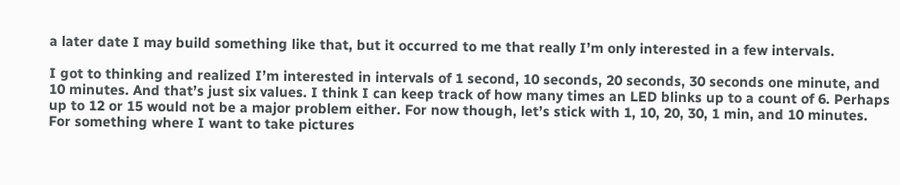a later date I may build something like that, but it occurred to me that really I’m only interested in a few intervals.

I got to thinking and realized I’m interested in intervals of 1 second, 10 seconds, 20 seconds, 30 seconds one minute, and 10 minutes. And that’s just six values. I think I can keep track of how many times an LED blinks up to a count of 6. Perhaps up to 12 or 15 would not be a major problem either. For now though, let’s stick with 1, 10, 20, 30, 1 min, and 10 minutes. For something where I want to take pictures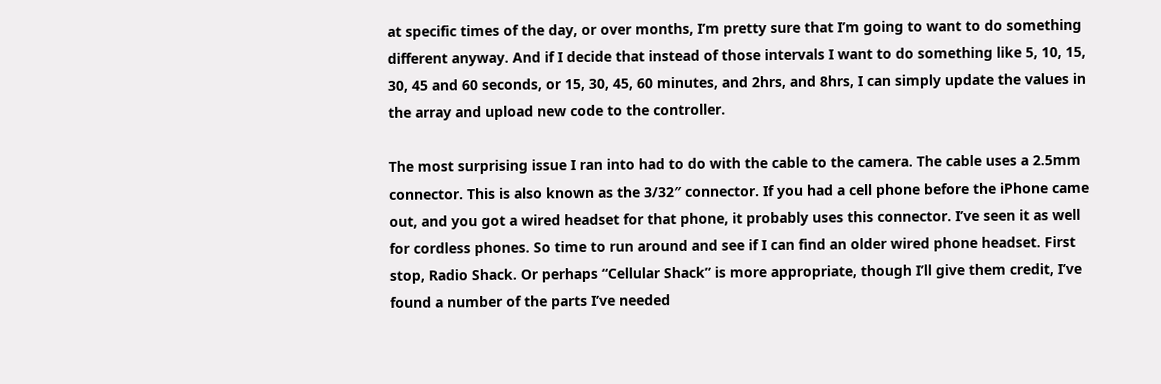at specific times of the day, or over months, I’m pretty sure that I’m going to want to do something different anyway. And if I decide that instead of those intervals I want to do something like 5, 10, 15, 30, 45 and 60 seconds, or 15, 30, 45, 60 minutes, and 2hrs, and 8hrs, I can simply update the values in the array and upload new code to the controller.

The most surprising issue I ran into had to do with the cable to the camera. The cable uses a 2.5mm connector. This is also known as the 3/32″ connector. If you had a cell phone before the iPhone came out, and you got a wired headset for that phone, it probably uses this connector. I’ve seen it as well for cordless phones. So time to run around and see if I can find an older wired phone headset. First stop, Radio Shack. Or perhaps “Cellular Shack” is more appropriate, though I’ll give them credit, I’ve found a number of the parts I’ve needed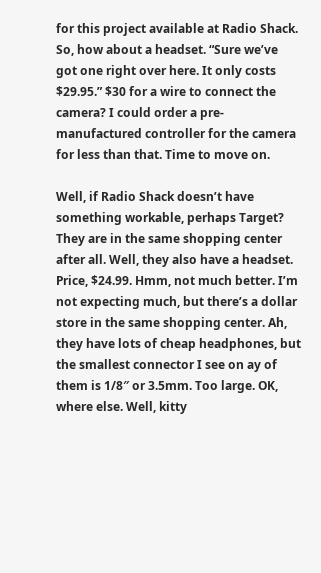for this project available at Radio Shack. So, how about a headset. “Sure we’ve got one right over here. It only costs $29.95.” $30 for a wire to connect the camera? I could order a pre-manufactured controller for the camera for less than that. Time to move on.

Well, if Radio Shack doesn’t have something workable, perhaps Target? They are in the same shopping center after all. Well, they also have a headset. Price, $24.99. Hmm, not much better. I’m not expecting much, but there’s a dollar store in the same shopping center. Ah, they have lots of cheap headphones, but the smallest connector I see on ay of them is 1/8″ or 3.5mm. Too large. OK, where else. Well, kitty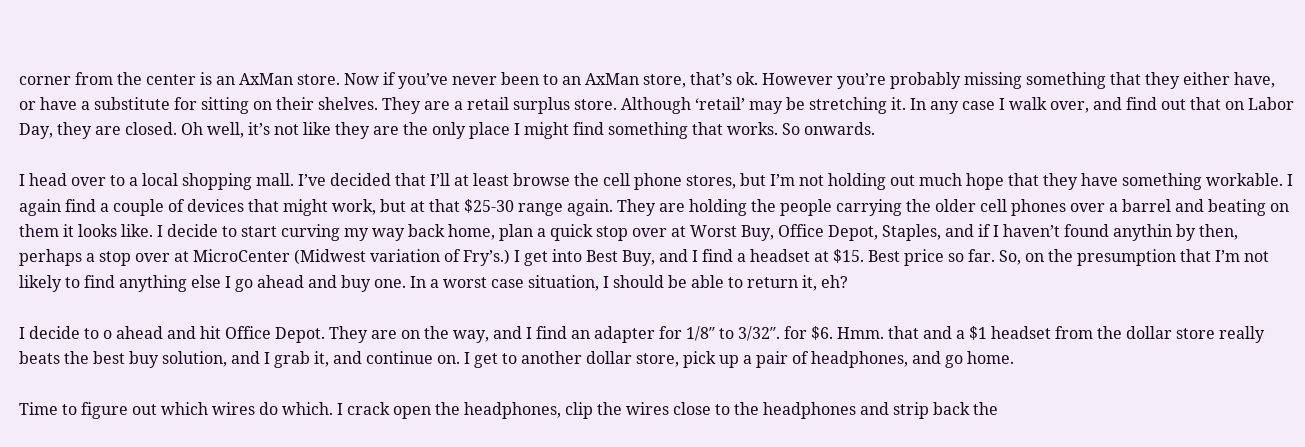corner from the center is an AxMan store. Now if you’ve never been to an AxMan store, that’s ok. However you’re probably missing something that they either have, or have a substitute for sitting on their shelves. They are a retail surplus store. Although ‘retail’ may be stretching it. In any case I walk over, and find out that on Labor Day, they are closed. Oh well, it’s not like they are the only place I might find something that works. So onwards.

I head over to a local shopping mall. I’ve decided that I’ll at least browse the cell phone stores, but I’m not holding out much hope that they have something workable. I again find a couple of devices that might work, but at that $25-30 range again. They are holding the people carrying the older cell phones over a barrel and beating on them it looks like. I decide to start curving my way back home, plan a quick stop over at Worst Buy, Office Depot, Staples, and if I haven’t found anythin by then, perhaps a stop over at MicroCenter (Midwest variation of Fry’s.) I get into Best Buy, and I find a headset at $15. Best price so far. So, on the presumption that I’m not likely to find anything else I go ahead and buy one. In a worst case situation, I should be able to return it, eh?

I decide to o ahead and hit Office Depot. They are on the way, and I find an adapter for 1/8″ to 3/32″. for $6. Hmm. that and a $1 headset from the dollar store really beats the best buy solution, and I grab it, and continue on. I get to another dollar store, pick up a pair of headphones, and go home.

Time to figure out which wires do which. I crack open the headphones, clip the wires close to the headphones and strip back the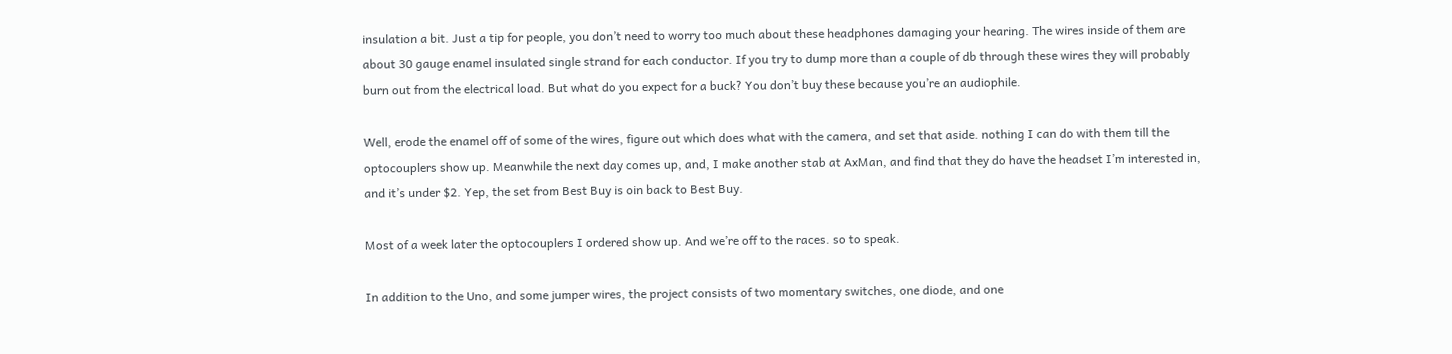insulation a bit. Just a tip for people, you don’t need to worry too much about these headphones damaging your hearing. The wires inside of them are about 30 gauge enamel insulated single strand for each conductor. If you try to dump more than a couple of db through these wires they will probably burn out from the electrical load. But what do you expect for a buck? You don’t buy these because you’re an audiophile.

Well, erode the enamel off of some of the wires, figure out which does what with the camera, and set that aside. nothing I can do with them till the optocouplers show up. Meanwhile the next day comes up, and, I make another stab at AxMan, and find that they do have the headset I’m interested in, and it’s under $2. Yep, the set from Best Buy is oin back to Best Buy.

Most of a week later the optocouplers I ordered show up. And we’re off to the races. so to speak.

In addition to the Uno, and some jumper wires, the project consists of two momentary switches, one diode, and one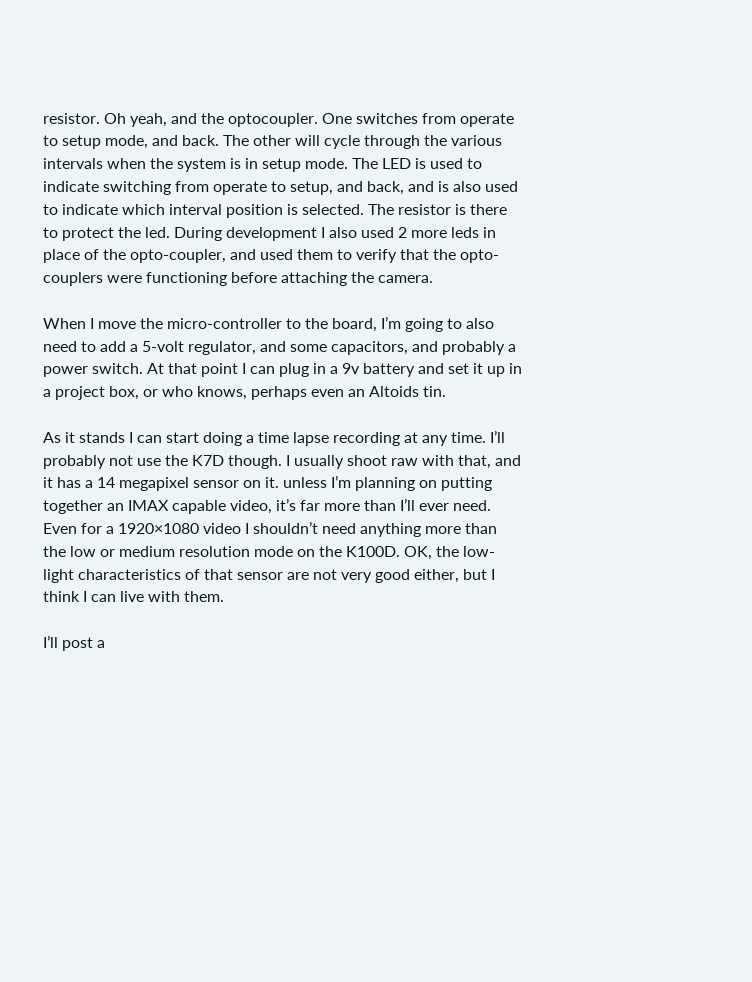resistor. Oh yeah, and the optocoupler. One switches from operate to setup mode, and back. The other will cycle through the various intervals when the system is in setup mode. The LED is used to indicate switching from operate to setup, and back, and is also used to indicate which interval position is selected. The resistor is there to protect the led. During development I also used 2 more leds in place of the opto-coupler, and used them to verify that the opto-couplers were functioning before attaching the camera.

When I move the micro-controller to the board, I’m going to also need to add a 5-volt regulator, and some capacitors, and probably a power switch. At that point I can plug in a 9v battery and set it up in a project box, or who knows, perhaps even an Altoids tin.

As it stands I can start doing a time lapse recording at any time. I’ll probably not use the K7D though. I usually shoot raw with that, and it has a 14 megapixel sensor on it. unless I’m planning on putting together an IMAX capable video, it’s far more than I’ll ever need. Even for a 1920×1080 video I shouldn’t need anything more than the low or medium resolution mode on the K100D. OK, the low-light characteristics of that sensor are not very good either, but I think I can live with them.

I’ll post a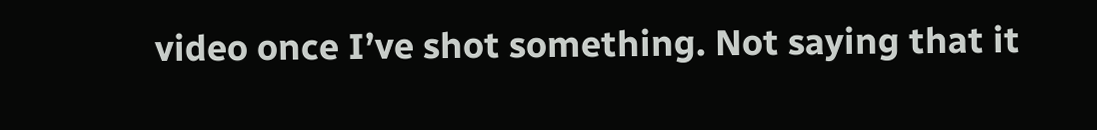video once I’ve shot something. Not saying that it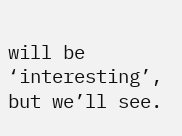will be ‘interesting’, but we’ll see.